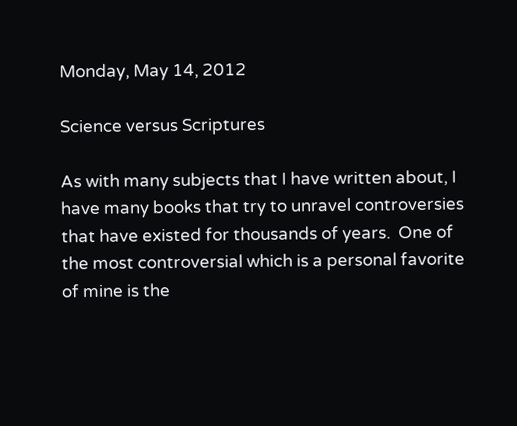Monday, May 14, 2012

Science versus Scriptures

As with many subjects that I have written about, I have many books that try to unravel controversies that have existed for thousands of years.  One of the most controversial which is a personal favorite of mine is the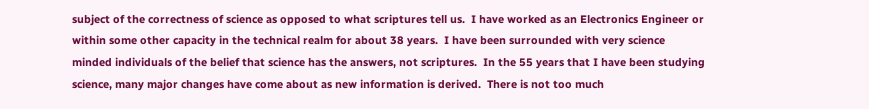subject of the correctness of science as opposed to what scriptures tell us.  I have worked as an Electronics Engineer or within some other capacity in the technical realm for about 38 years.  I have been surrounded with very science minded individuals of the belief that science has the answers, not scriptures.  In the 55 years that I have been studying science, many major changes have come about as new information is derived.  There is not too much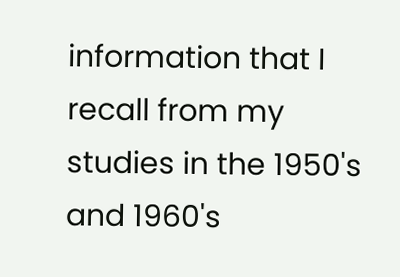information that I recall from my studies in the 1950's and 1960's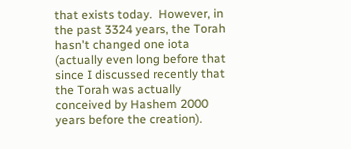that exists today.  However, in the past 3324 years, the Torah hasn't changed one iota (actually even long before that since I discussed recently that the Torah was actually conceived by Hashem 2000 years before the creation).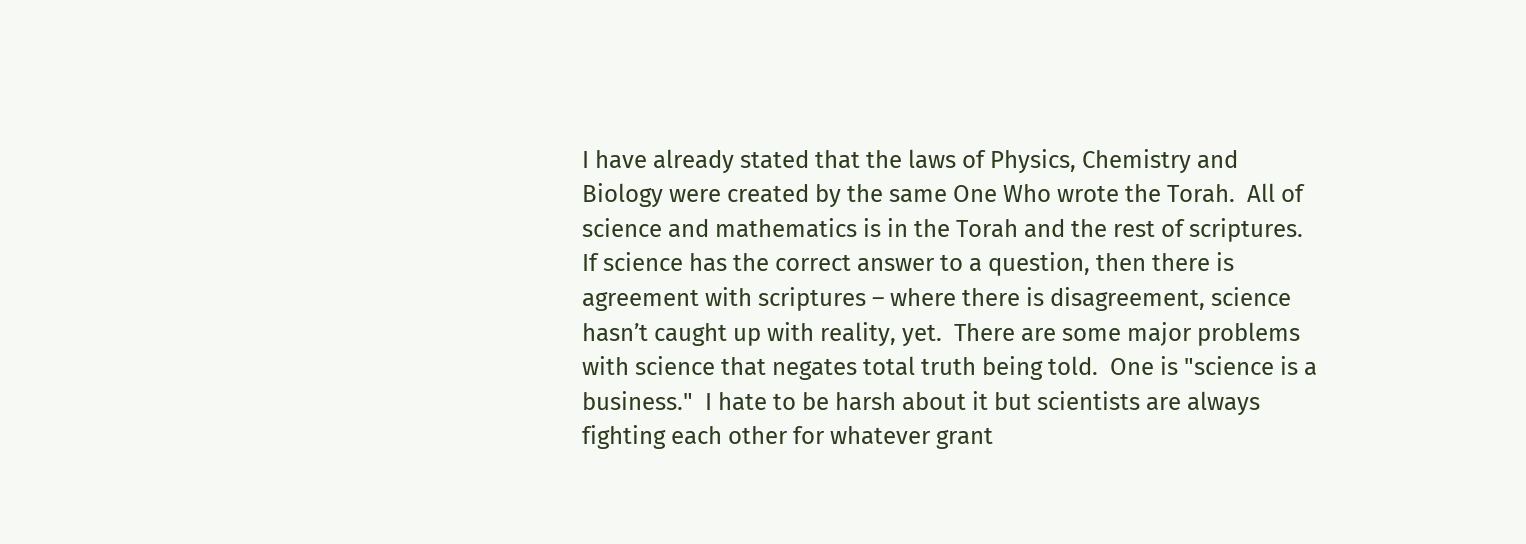I have already stated that the laws of Physics, Chemistry and Biology were created by the same One Who wrote the Torah.  All of science and mathematics is in the Torah and the rest of scriptures.  If science has the correct answer to a question, then there is agreement with scriptures – where there is disagreement, science hasn’t caught up with reality, yet.  There are some major problems with science that negates total truth being told.  One is "science is a business."  I hate to be harsh about it but scientists are always fighting each other for whatever grant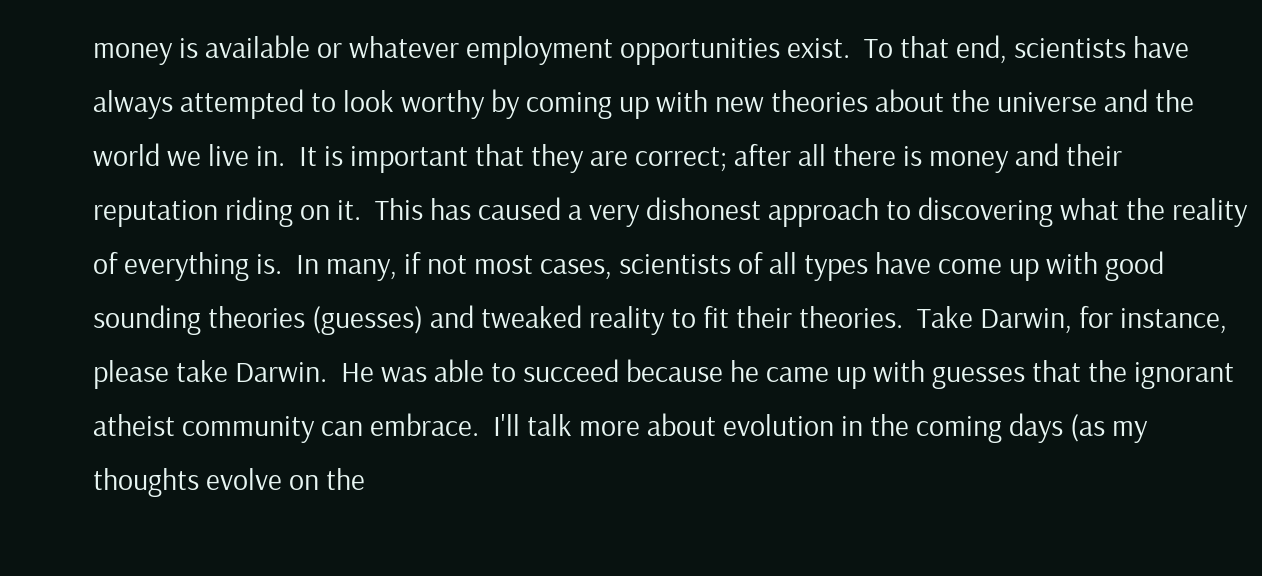money is available or whatever employment opportunities exist.  To that end, scientists have always attempted to look worthy by coming up with new theories about the universe and the world we live in.  It is important that they are correct; after all there is money and their reputation riding on it.  This has caused a very dishonest approach to discovering what the reality of everything is.  In many, if not most cases, scientists of all types have come up with good sounding theories (guesses) and tweaked reality to fit their theories.  Take Darwin, for instance, please take Darwin.  He was able to succeed because he came up with guesses that the ignorant atheist community can embrace.  I'll talk more about evolution in the coming days (as my thoughts evolve on the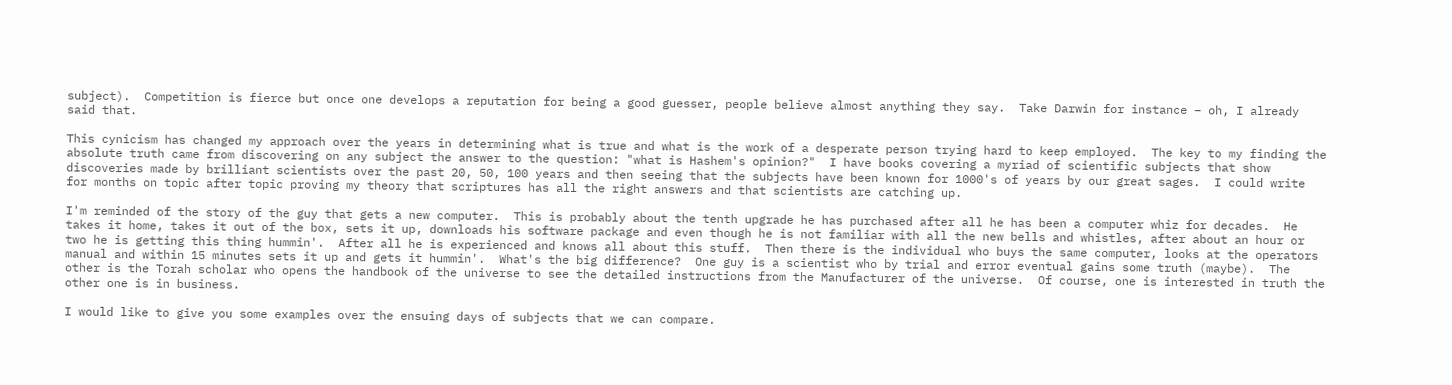subject).  Competition is fierce but once one develops a reputation for being a good guesser, people believe almost anything they say.  Take Darwin for instance – oh, I already said that.

This cynicism has changed my approach over the years in determining what is true and what is the work of a desperate person trying hard to keep employed.  The key to my finding the absolute truth came from discovering on any subject the answer to the question: "what is Hashem's opinion?"  I have books covering a myriad of scientific subjects that show discoveries made by brilliant scientists over the past 20, 50, 100 years and then seeing that the subjects have been known for 1000's of years by our great sages.  I could write for months on topic after topic proving my theory that scriptures has all the right answers and that scientists are catching up.

I'm reminded of the story of the guy that gets a new computer.  This is probably about the tenth upgrade he has purchased after all he has been a computer whiz for decades.  He takes it home, takes it out of the box, sets it up, downloads his software package and even though he is not familiar with all the new bells and whistles, after about an hour or two he is getting this thing hummin'.  After all he is experienced and knows all about this stuff.  Then there is the individual who buys the same computer, looks at the operators manual and within 15 minutes sets it up and gets it hummin'.  What's the big difference?  One guy is a scientist who by trial and error eventual gains some truth (maybe).  The other is the Torah scholar who opens the handbook of the universe to see the detailed instructions from the Manufacturer of the universe.  Of course, one is interested in truth the other one is in business.

I would like to give you some examples over the ensuing days of subjects that we can compare.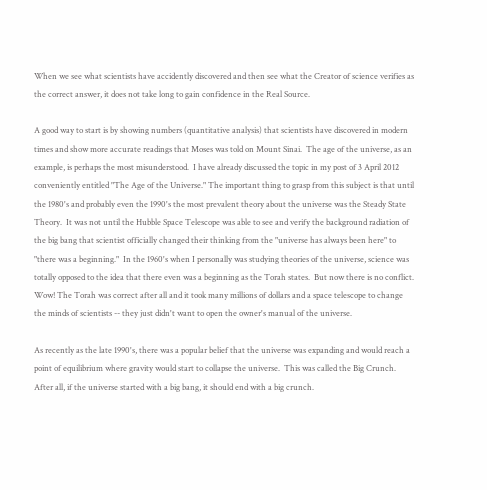When we see what scientists have accidently discovered and then see what the Creator of science verifies as the correct answer, it does not take long to gain confidence in the Real Source.

A good way to start is by showing numbers (quantitative analysis) that scientists have discovered in modern times and show more accurate readings that Moses was told on Mount Sinai.  The age of the universe, as an example, is perhaps the most misunderstood.  I have already discussed the topic in my post of 3 April 2012 conveniently entitled "The Age of the Universe." The important thing to grasp from this subject is that until the 1980's and probably even the 1990's the most prevalent theory about the universe was the Steady State Theory.  It was not until the Hubble Space Telescope was able to see and verify the background radiation of the big bang that scientist officially changed their thinking from the "universe has always been here" to "there was a beginning."  In the 1960's when I personally was studying theories of the universe, science was totally opposed to the idea that there even was a beginning as the Torah states.  But now there is no conflict.  Wow! The Torah was correct after all and it took many millions of dollars and a space telescope to change the minds of scientists -- they just didn't want to open the owner's manual of the universe.

As recently as the late 1990's, there was a popular belief that the universe was expanding and would reach a point of equilibrium where gravity would start to collapse the universe.  This was called the Big Crunch.  After all, if the universe started with a big bang, it should end with a big crunch.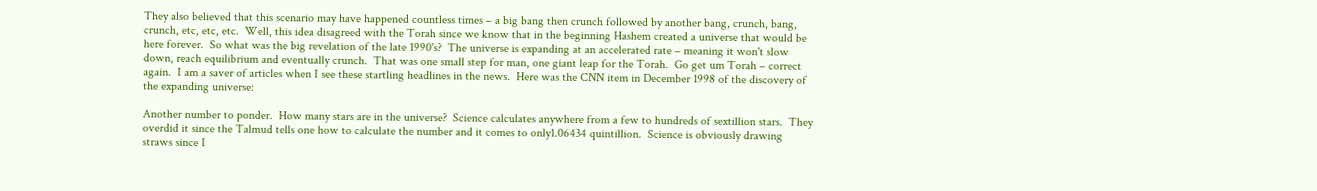They also believed that this scenario may have happened countless times – a big bang then crunch followed by another bang, crunch, bang, crunch, etc, etc, etc.  Well, this idea disagreed with the Torah since we know that in the beginning Hashem created a universe that would be here forever.  So what was the big revelation of the late 1990's?  The universe is expanding at an accelerated rate – meaning it won't slow down, reach equilibrium and eventually crunch.  That was one small step for man, one giant leap for the Torah.  Go get um Torah – correct again.  I am a saver of articles when I see these startling headlines in the news.  Here was the CNN item in December 1998 of the discovery of the expanding universe:

Another number to ponder.  How many stars are in the universe?  Science calculates anywhere from a few to hundreds of sextillion stars.  They overdid it since the Talmud tells one how to calculate the number and it comes to only1.06434 quintillion.  Science is obviously drawing straws since I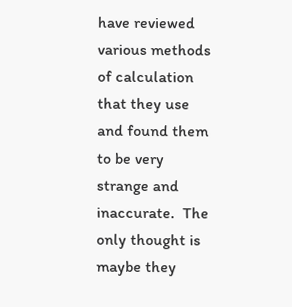have reviewed various methods of calculation that they use and found them to be very strange and inaccurate.  The only thought is maybe they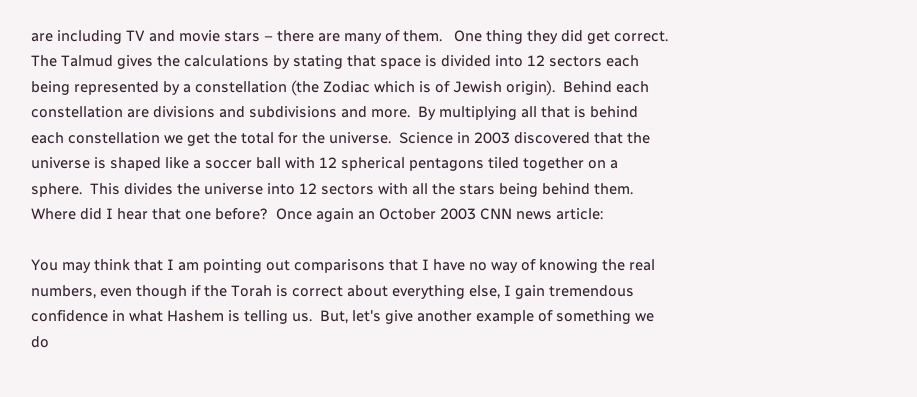are including TV and movie stars – there are many of them.   One thing they did get correct.  The Talmud gives the calculations by stating that space is divided into 12 sectors each being represented by a constellation (the Zodiac which is of Jewish origin).  Behind each constellation are divisions and subdivisions and more.  By multiplying all that is behind each constellation we get the total for the universe.  Science in 2003 discovered that the universe is shaped like a soccer ball with 12 spherical pentagons tiled together on a sphere.  This divides the universe into 12 sectors with all the stars being behind them.  Where did I hear that one before?  Once again an October 2003 CNN news article:

You may think that I am pointing out comparisons that I have no way of knowing the real numbers, even though if the Torah is correct about everything else, I gain tremendous confidence in what Hashem is telling us.  But, let's give another example of something we do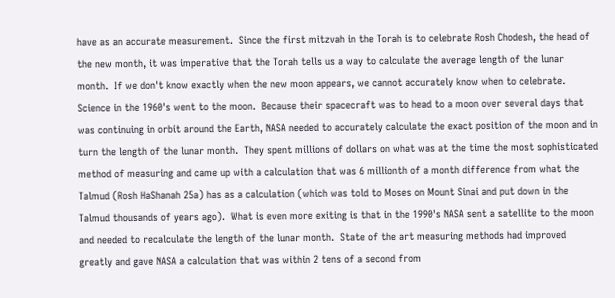have as an accurate measurement.  Since the first mitzvah in the Torah is to celebrate Rosh Chodesh, the head of the new month, it was imperative that the Torah tells us a way to calculate the average length of the lunar month.  If we don't know exactly when the new moon appears, we cannot accurately know when to celebrate.  Science in the 1960's went to the moon.  Because their spacecraft was to head to a moon over several days that was continuing in orbit around the Earth, NASA needed to accurately calculate the exact position of the moon and in turn the length of the lunar month.  They spent millions of dollars on what was at the time the most sophisticated method of measuring and came up with a calculation that was 6 millionth of a month difference from what the Talmud (Rosh HaShanah 25a) has as a calculation (which was told to Moses on Mount Sinai and put down in the Talmud thousands of years ago).  What is even more exiting is that in the 1990's NASA sent a satellite to the moon and needed to recalculate the length of the lunar month.  State of the art measuring methods had improved greatly and gave NASA a calculation that was within 2 tens of a second from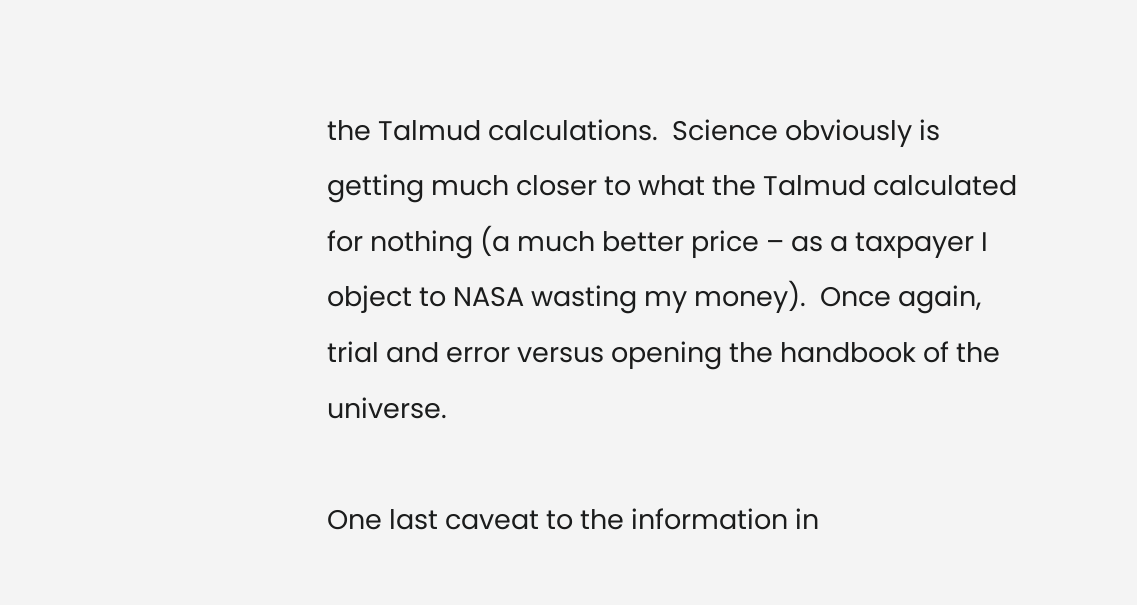the Talmud calculations.  Science obviously is getting much closer to what the Talmud calculated for nothing (a much better price – as a taxpayer I object to NASA wasting my money).  Once again, trial and error versus opening the handbook of the universe.

One last caveat to the information in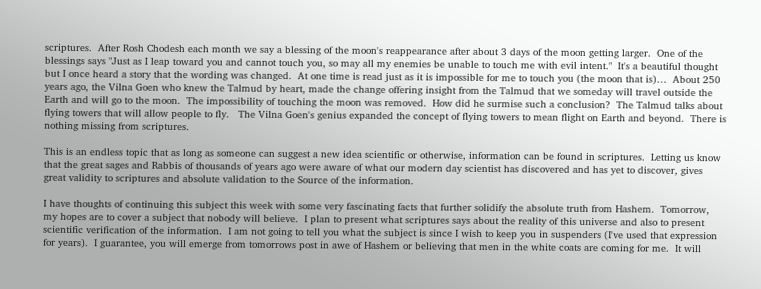scriptures.  After Rosh Chodesh each month we say a blessing of the moon's reappearance after about 3 days of the moon getting larger.  One of the blessings says "Just as I leap toward you and cannot touch you, so may all my enemies be unable to touch me with evil intent."  It's a beautiful thought but I once heard a story that the wording was changed.  At one time is read just as it is impossible for me to touch you (the moon that is)…  About 250 years ago, the Vilna Goen who knew the Talmud by heart, made the change offering insight from the Talmud that we someday will travel outside the Earth and will go to the moon.  The impossibility of touching the moon was removed.  How did he surmise such a conclusion?  The Talmud talks about flying towers that will allow people to fly.   The Vilna Goen's genius expanded the concept of flying towers to mean flight on Earth and beyond.  There is nothing missing from scriptures.

This is an endless topic that as long as someone can suggest a new idea scientific or otherwise, information can be found in scriptures.  Letting us know that the great sages and Rabbis of thousands of years ago were aware of what our modern day scientist has discovered and has yet to discover, gives great validity to scriptures and absolute validation to the Source of the information.

I have thoughts of continuing this subject this week with some very fascinating facts that further solidify the absolute truth from Hashem.  Tomorrow, my hopes are to cover a subject that nobody will believe.  I plan to present what scriptures says about the reality of this universe and also to present scientific verification of the information.  I am not going to tell you what the subject is since I wish to keep you in suspenders (I've used that expression for years).  I guarantee, you will emerge from tomorrows post in awe of Hashem or believing that men in the white coats are coming for me.  It will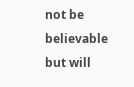not be believable but will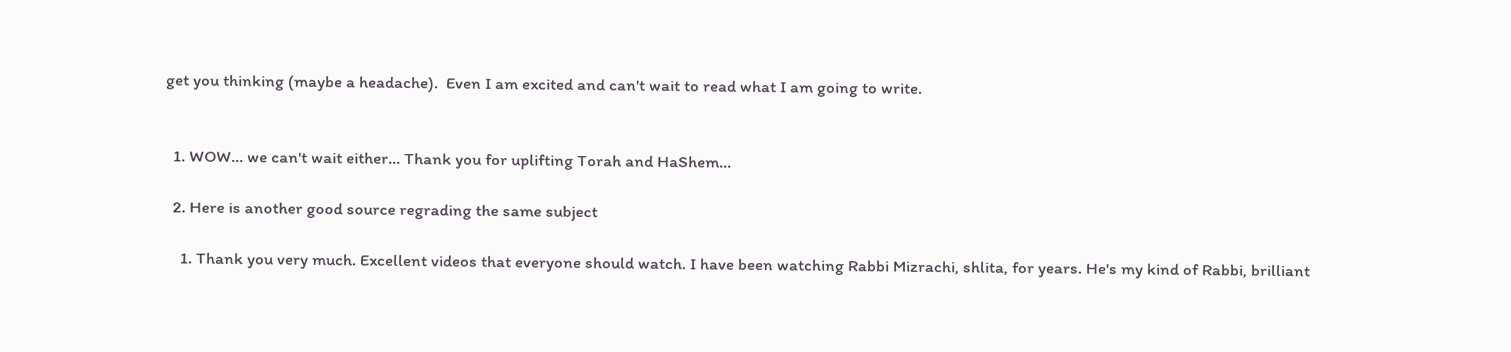get you thinking (maybe a headache).  Even I am excited and can't wait to read what I am going to write.


  1. WOW... we can't wait either... Thank you for uplifting Torah and HaShem...

  2. Here is another good source regrading the same subject

    1. Thank you very much. Excellent videos that everyone should watch. I have been watching Rabbi Mizrachi, shlita, for years. He's my kind of Rabbi, brilliant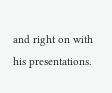and right on with his presentations.